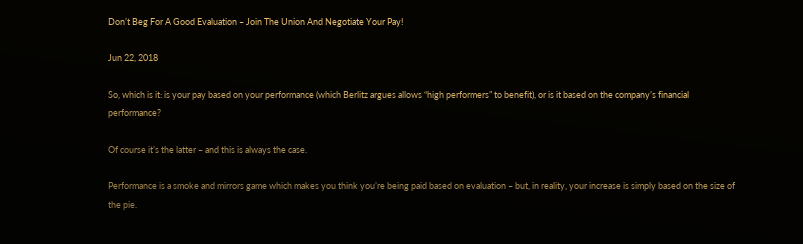Don’t Beg For A Good Evaluation – Join The Union And Negotiate Your Pay!

Jun 22, 2018

So, which is it: is your pay based on your performance (which Berlitz argues allows “high performers” to benefit), or is it based on the company’s financial performance?

Of course it’s the latter – and this is always the case.

Performance is a smoke and mirrors game which makes you think you’re being paid based on evaluation – but, in reality, your increase is simply based on the size of the pie.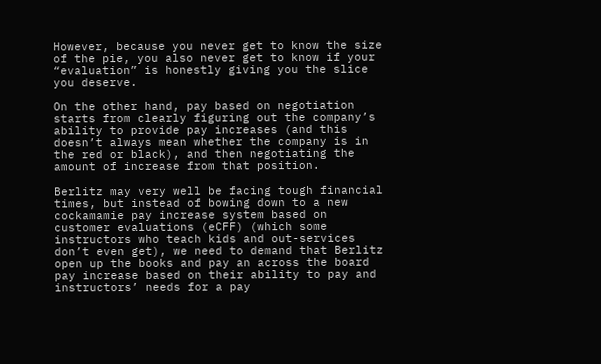However, because you never get to know the size of the pie, you also never get to know if your “evaluation” is honestly giving you the slice you deserve.

On the other hand, pay based on negotiation starts from clearly figuring out the company’s ability to provide pay increases (and this doesn’t always mean whether the company is in the red or black), and then negotiating the amount of increase from that position.

Berlitz may very well be facing tough financial times, but instead of bowing down to a new cockamamie pay increase system based on customer evaluations (eCFF) (which some instructors who teach kids and out-services don’t even get), we need to demand that Berlitz open up the books and pay an across the board pay increase based on their ability to pay and instructors’ needs for a pay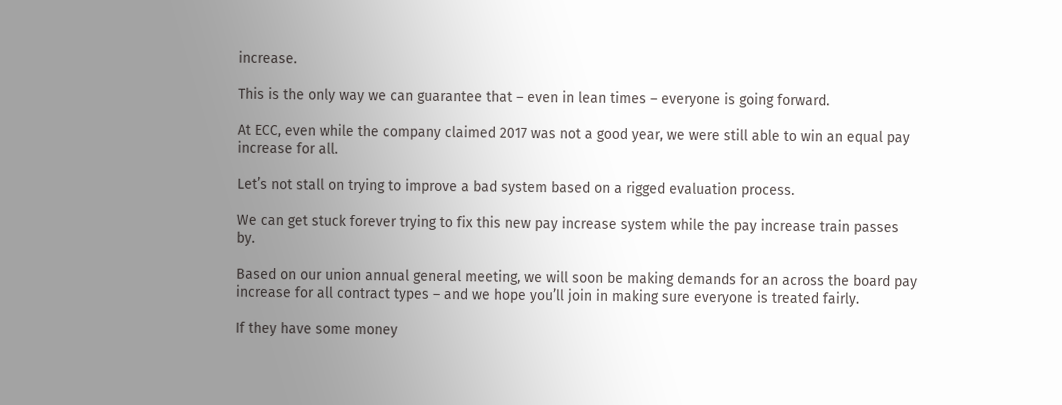increase.

This is the only way we can guarantee that – even in lean times – everyone is going forward.

At ECC, even while the company claimed 2017 was not a good year, we were still able to win an equal pay increase for all.

Let’s not stall on trying to improve a bad system based on a rigged evaluation process.

We can get stuck forever trying to fix this new pay increase system while the pay increase train passes by.

Based on our union annual general meeting, we will soon be making demands for an across the board pay increase for all contract types – and we hope you’ll join in making sure everyone is treated fairly.

If they have some money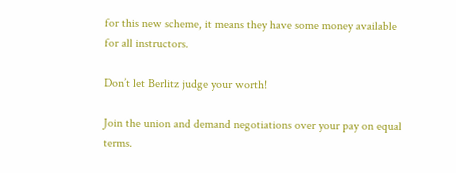for this new scheme, it means they have some money available for all instructors.

Don’t let Berlitz judge your worth!

Join the union and demand negotiations over your pay on equal terms.